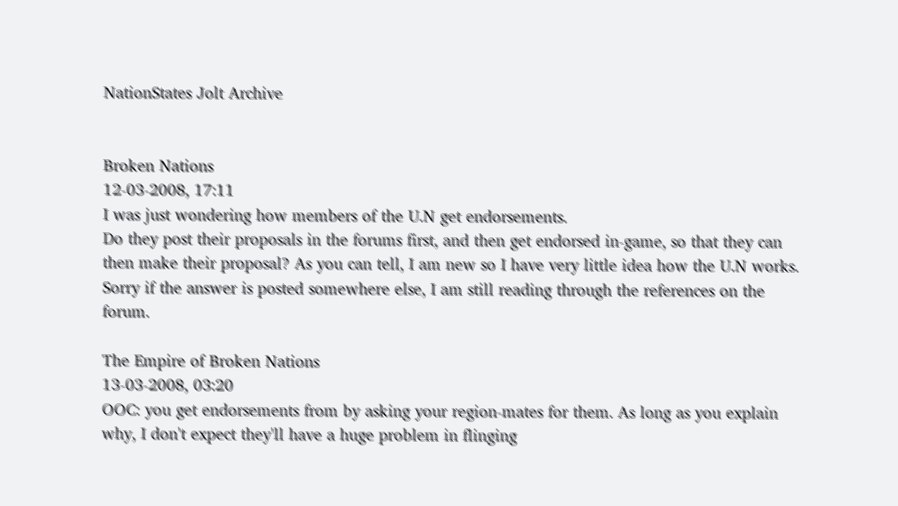NationStates Jolt Archive


Broken Nations
12-03-2008, 17:11
I was just wondering how members of the U.N get endorsements.
Do they post their proposals in the forums first, and then get endorsed in-game, so that they can then make their proposal? As you can tell, I am new so I have very little idea how the U.N works. Sorry if the answer is posted somewhere else, I am still reading through the references on the forum.

The Empire of Broken Nations
13-03-2008, 03:20
OOC: you get endorsements from by asking your region-mates for them. As long as you explain why, I don't expect they'll have a huge problem in flinging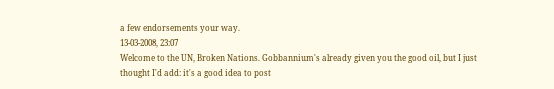a few endorsements your way.
13-03-2008, 23:07
Welcome to the UN, Broken Nations. Gobbannium's already given you the good oil, but I just thought I'd add: it's a good idea to post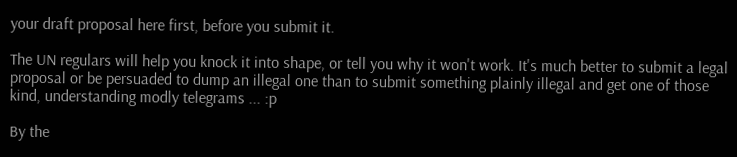your draft proposal here first, before you submit it.

The UN regulars will help you knock it into shape, or tell you why it won't work. It's much better to submit a legal proposal or be persuaded to dump an illegal one than to submit something plainly illegal and get one of those kind, understanding modly telegrams ... :p

By the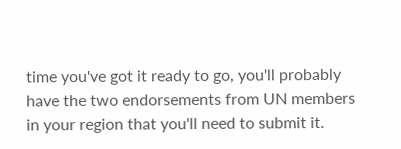time you've got it ready to go, you'll probably have the two endorsements from UN members in your region that you'll need to submit it.